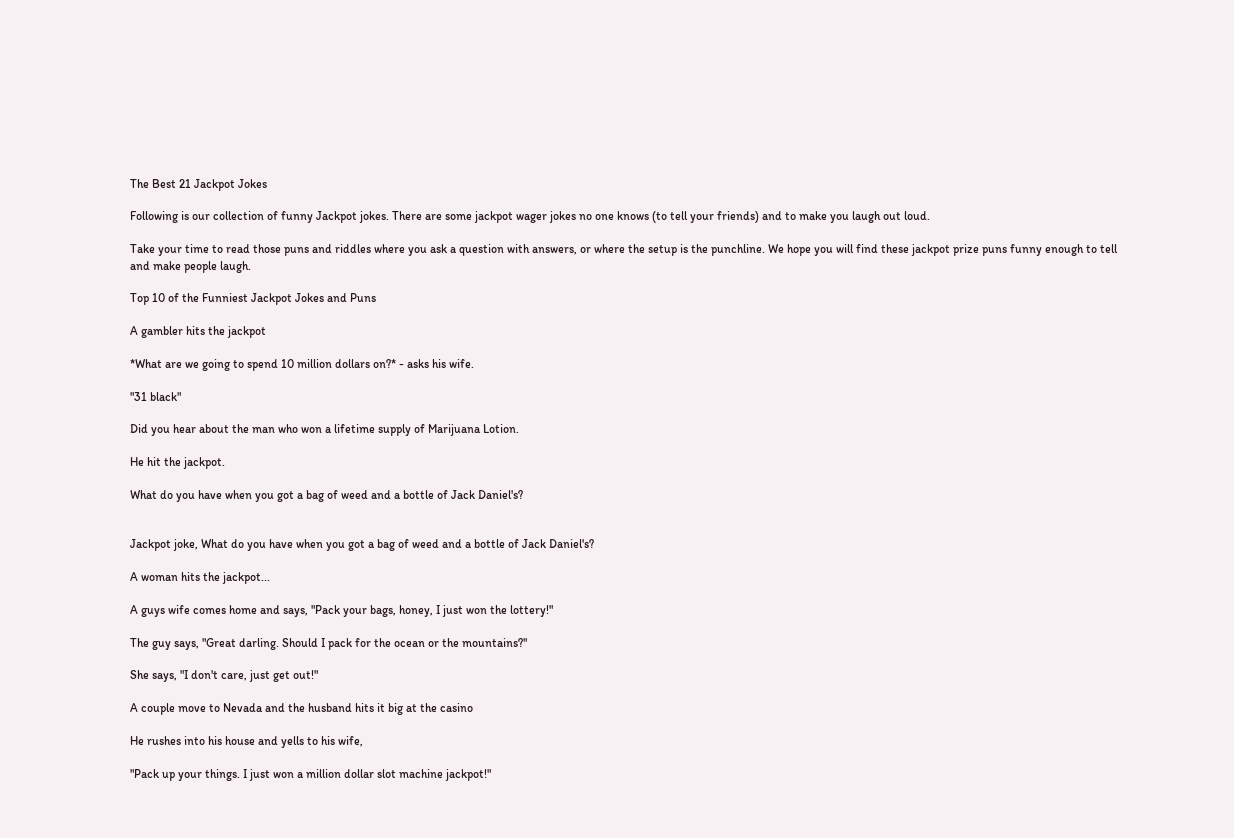The Best 21 Jackpot Jokes

Following is our collection of funny Jackpot jokes. There are some jackpot wager jokes no one knows (to tell your friends) and to make you laugh out loud.

Take your time to read those puns and riddles where you ask a question with answers, or where the setup is the punchline. We hope you will find these jackpot prize puns funny enough to tell and make people laugh.

Top 10 of the Funniest Jackpot Jokes and Puns

A gambler hits the jackpot

*What are we going to spend 10 million dollars on?* - asks his wife.

"31 black"

Did you hear about the man who won a lifetime supply of Marijuana Lotion.

He hit the jackpot.

What do you have when you got a bag of weed and a bottle of Jack Daniel's?


Jackpot joke, What do you have when you got a bag of weed and a bottle of Jack Daniel's?

A woman hits the jackpot...

A guys wife comes home and says, "Pack your bags, honey, I just won the lottery!"

The guy says, "Great darling. Should I pack for the ocean or the mountains?"

She says, "I don't care, just get out!"

A couple move to Nevada and the husband hits it big at the casino

He rushes into his house and yells to his wife,

"Pack up your things. I just won a million dollar slot machine jackpot!"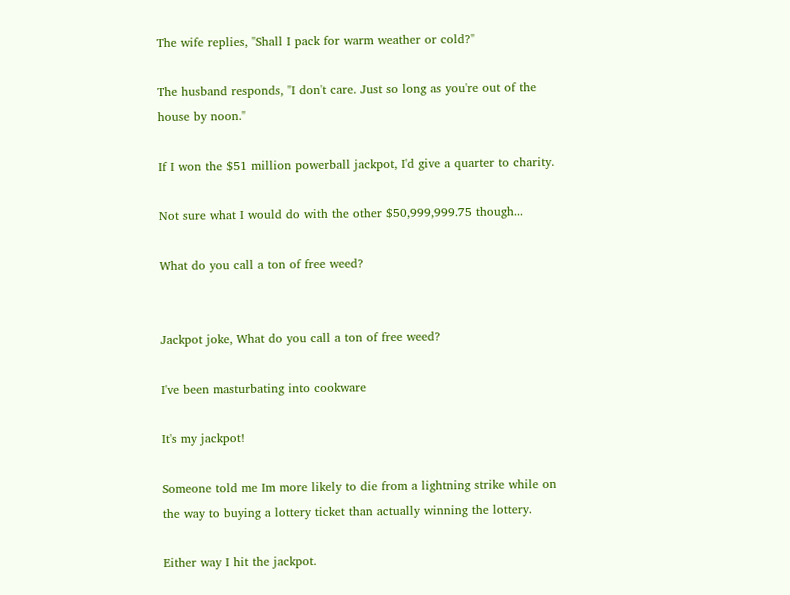The wife replies, "Shall I pack for warm weather or cold?"

The husband responds, "I don't care. Just so long as you're out of the house by noon."

If I won the $51 million powerball jackpot, I'd give a quarter to charity.

Not sure what I would do with the other $50,999,999.75 though...

What do you call a ton of free weed?


Jackpot joke, What do you call a ton of free weed?

I've been masturbating into cookware

It's my jackpot!

Someone told me Im more likely to die from a lightning strike while on the way to buying a lottery ticket than actually winning the lottery.

Either way I hit the jackpot.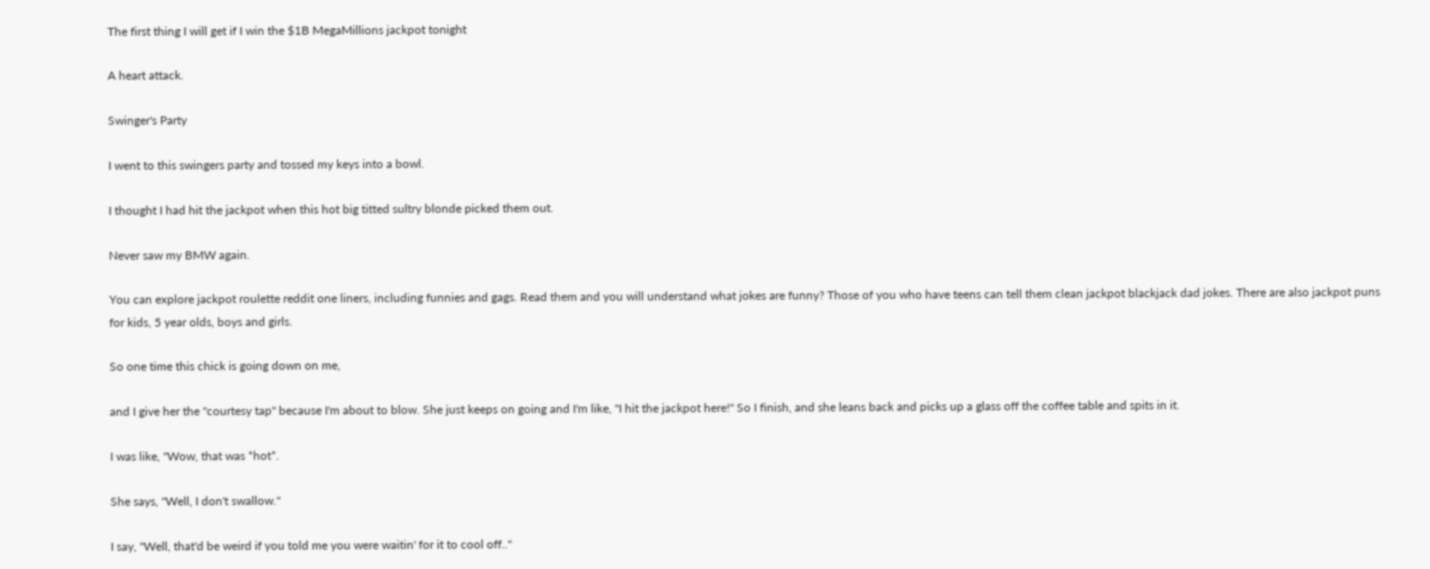The first thing I will get if I win the $1B MegaMillions jackpot tonight

A heart attack.

Swinger's Party

I went to this swingers party and tossed my keys into a bowl.

I thought I had hit the jackpot when this hot big titted sultry blonde picked them out.

Never saw my BMW again.

You can explore jackpot roulette reddit one liners, including funnies and gags. Read them and you will understand what jokes are funny? Those of you who have teens can tell them clean jackpot blackjack dad jokes. There are also jackpot puns for kids, 5 year olds, boys and girls.

So one time this chick is going down on me,

and I give her the "courtesy tap" because I'm about to blow. She just keeps on going and I'm like, "I hit the jackpot here!" So I finish, and she leans back and picks up a glass off the coffee table and spits in it.

I was like, "Wow, that was *hot*.

She says, "Well, I don't swallow."

I say, "Well, that'd be weird if you told me you were waitin' for it to cool off.."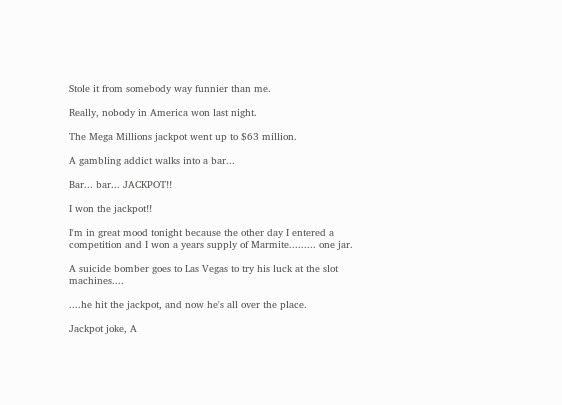Stole it from somebody way funnier than me.

Really, nobody in America won last night.

The Mega Millions jackpot went up to $63 million.

A gambling addict walks into a bar...

Bar... bar... JACKPOT!!

I won the jackpot!!

I'm in great mood tonight because the other day I entered a competition and I won a years supply of Marmite......... one jar.

A suicide bomber goes to Las Vegas to try his luck at the slot machines....

....he hit the jackpot, and now he's all over the place.

Jackpot joke, A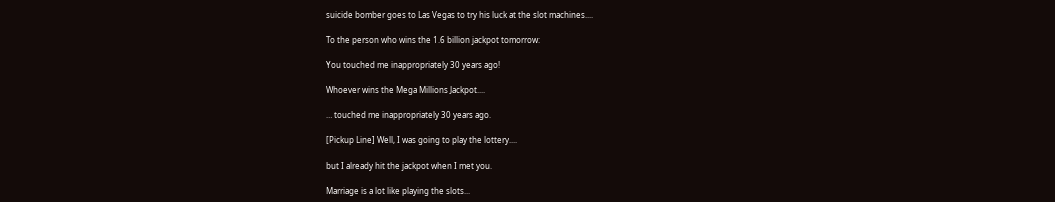suicide bomber goes to Las Vegas to try his luck at the slot machines....

To the person who wins the 1.6 billion jackpot tomorrow:

You touched me inappropriately 30 years ago!

Whoever wins the Mega Millions Jackpot....

… touched me inappropriately 30 years ago.

[Pickup Line] Well, I was going to play the lottery....

but I already hit the jackpot when I met you.

Marriage is a lot like playing the slots...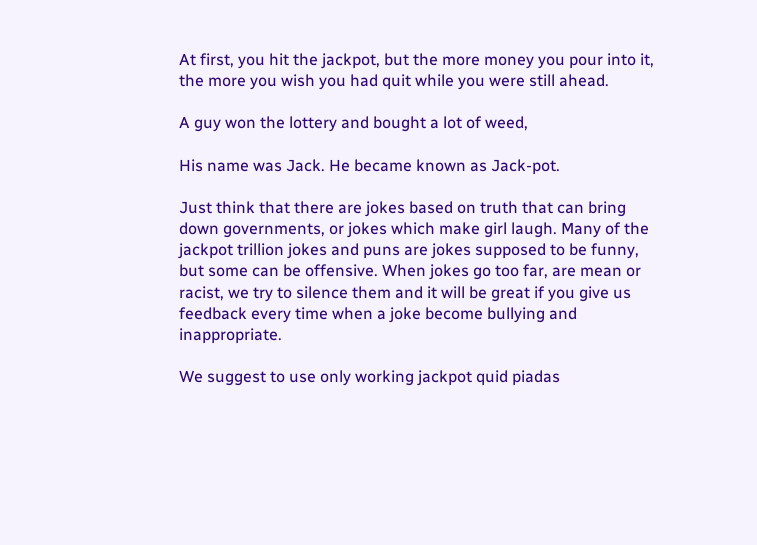At first, you hit the jackpot, but the more money you pour into it, the more you wish you had quit while you were still ahead.

A guy won the lottery and bought a lot of weed,

His name was Jack. He became known as Jack-pot.

Just think that there are jokes based on truth that can bring down governments, or jokes which make girl laugh. Many of the jackpot trillion jokes and puns are jokes supposed to be funny, but some can be offensive. When jokes go too far, are mean or racist, we try to silence them and it will be great if you give us feedback every time when a joke become bullying and inappropriate.

We suggest to use only working jackpot quid piadas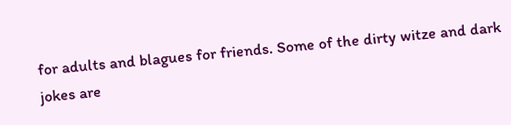for adults and blagues for friends. Some of the dirty witze and dark jokes are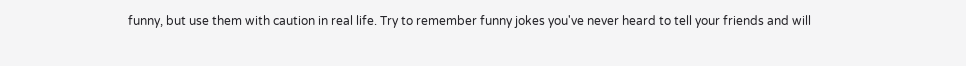funny, but use them with caution in real life. Try to remember funny jokes you've never heard to tell your friends and will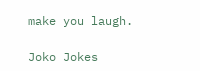make you laugh.

Joko Jokes